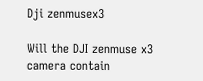Dji zenmusex3

Will the DJI zenmuse x3 camera contain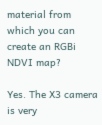material from which you can create an RGBi NDVI map?

Yes. The X3 camera is very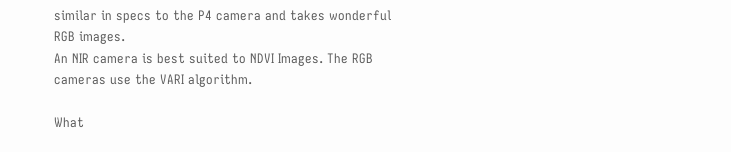similar in specs to the P4 camera and takes wonderful RGB images.
An NIR camera is best suited to NDVI Images. The RGB cameras use the VARI algorithm.

What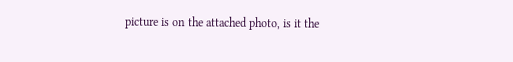picture is on the attached photo, is it the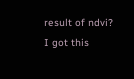result of ndvi? I got this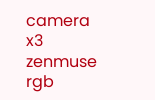camera x3 zenmuse rgb